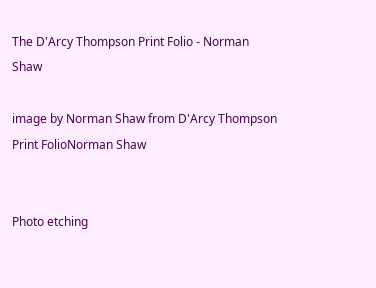The D'Arcy Thompson Print Folio - Norman Shaw

image by Norman Shaw from D'Arcy Thompson Print FolioNorman Shaw


Photo etching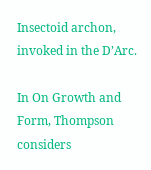Insectoid archon, invoked in the D’Arc.

In On Growth and Form, Thompson considers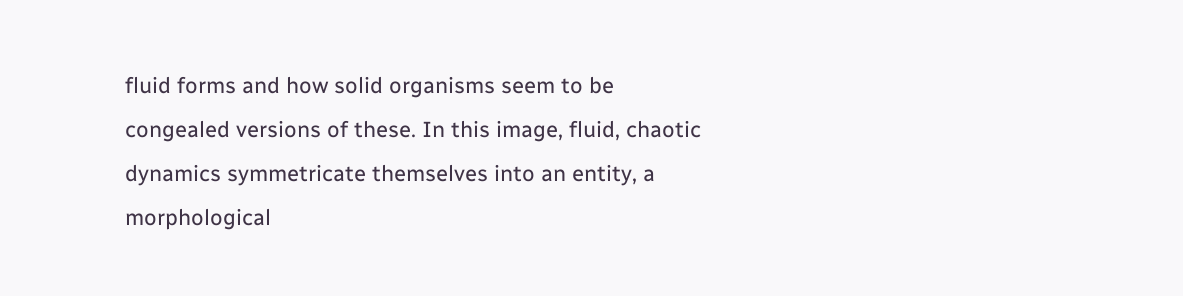fluid forms and how solid organisms seem to be congealed versions of these. In this image, fluid, chaotic dynamics symmetricate themselves into an entity, a morphological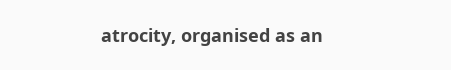atrocity, organised as an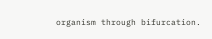organism through bifurcation.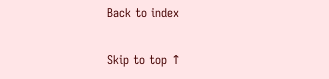Back to index

Skip to top ↑